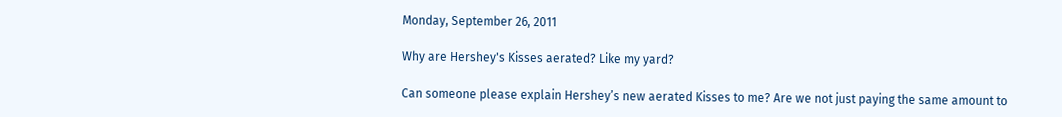Monday, September 26, 2011

Why are Hershey's Kisses aerated? Like my yard?

Can someone please explain Hershey’s new aerated Kisses to me? Are we not just paying the same amount to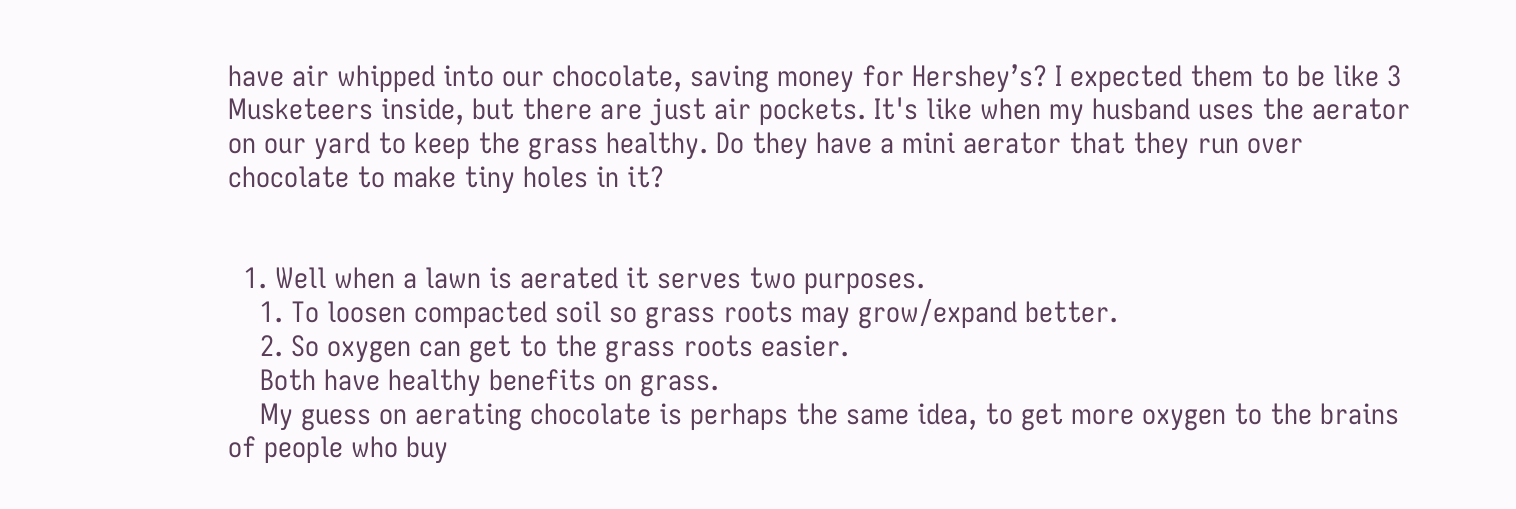have air whipped into our chocolate, saving money for Hershey’s? I expected them to be like 3 Musketeers inside, but there are just air pockets. It's like when my husband uses the aerator on our yard to keep the grass healthy. Do they have a mini aerator that they run over chocolate to make tiny holes in it?


  1. Well when a lawn is aerated it serves two purposes.
    1. To loosen compacted soil so grass roots may grow/expand better.
    2. So oxygen can get to the grass roots easier.
    Both have healthy benefits on grass.
    My guess on aerating chocolate is perhaps the same idea, to get more oxygen to the brains of people who buy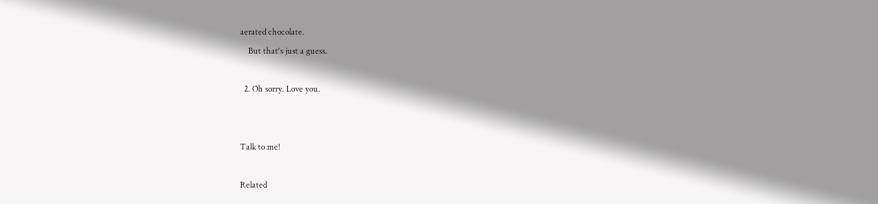aerated chocolate.
    But that's just a guess.

  2. Oh sorry. Love you.


Talk to me!

Related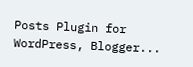Posts Plugin for WordPress, Blogger...